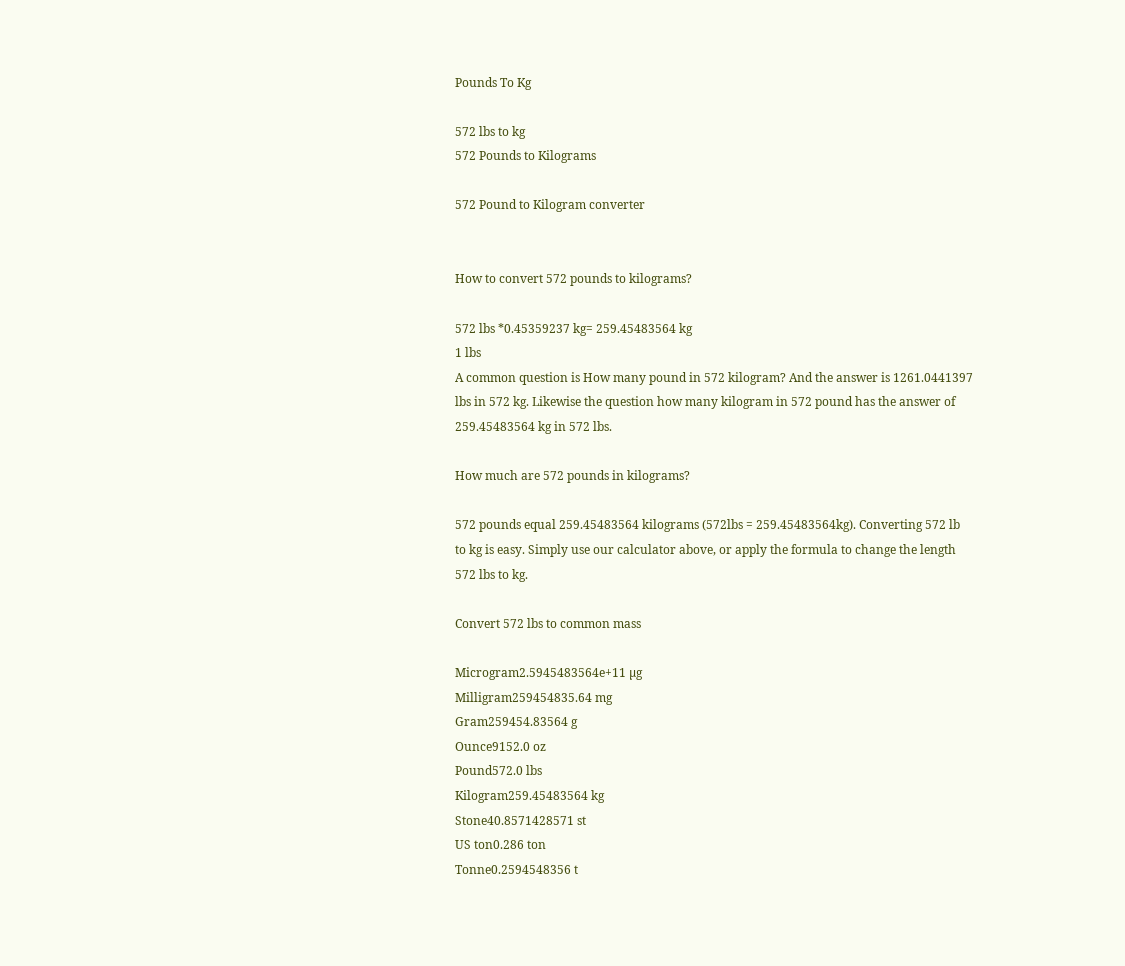Pounds To Kg

572 lbs to kg
572 Pounds to Kilograms

572 Pound to Kilogram converter


How to convert 572 pounds to kilograms?

572 lbs *0.45359237 kg= 259.45483564 kg
1 lbs
A common question is How many pound in 572 kilogram? And the answer is 1261.0441397 lbs in 572 kg. Likewise the question how many kilogram in 572 pound has the answer of 259.45483564 kg in 572 lbs.

How much are 572 pounds in kilograms?

572 pounds equal 259.45483564 kilograms (572lbs = 259.45483564kg). Converting 572 lb to kg is easy. Simply use our calculator above, or apply the formula to change the length 572 lbs to kg.

Convert 572 lbs to common mass

Microgram2.5945483564e+11 µg
Milligram259454835.64 mg
Gram259454.83564 g
Ounce9152.0 oz
Pound572.0 lbs
Kilogram259.45483564 kg
Stone40.8571428571 st
US ton0.286 ton
Tonne0.2594548356 t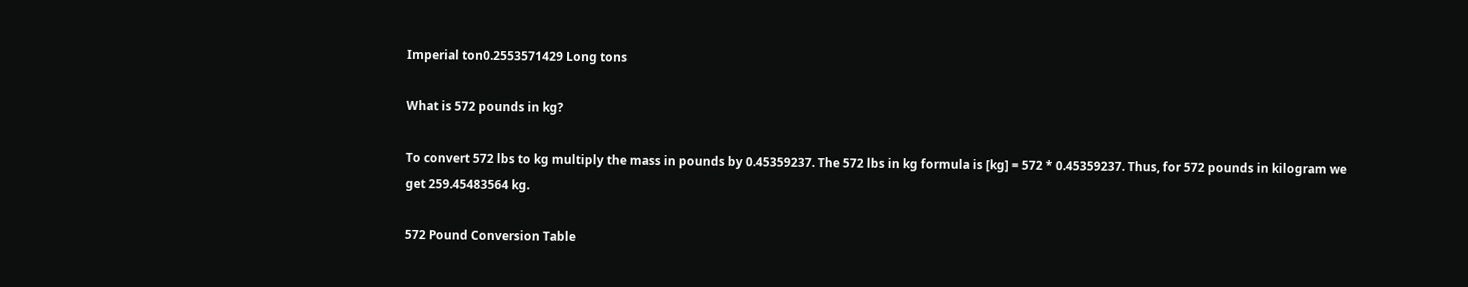Imperial ton0.2553571429 Long tons

What is 572 pounds in kg?

To convert 572 lbs to kg multiply the mass in pounds by 0.45359237. The 572 lbs in kg formula is [kg] = 572 * 0.45359237. Thus, for 572 pounds in kilogram we get 259.45483564 kg.

572 Pound Conversion Table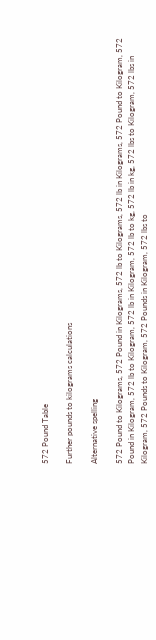572 Pound Table

Further pounds to kilograms calculations

Alternative spelling

572 Pound to Kilograms, 572 Pound in Kilograms, 572 lb to Kilograms, 572 lb in Kilograms, 572 Pound to Kilogram, 572 Pound in Kilogram, 572 lb to Kilogram, 572 lb in Kilogram, 572 lb to kg, 572 lb in kg, 572 lbs to Kilogram, 572 lbs in Kilogram, 572 Pounds to Kilogram, 572 Pounds in Kilogram, 572 lbs to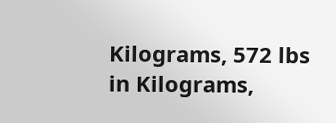Kilograms, 572 lbs in Kilograms,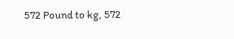572 Pound to kg, 572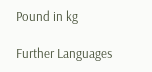Pound in kg

Further Languages